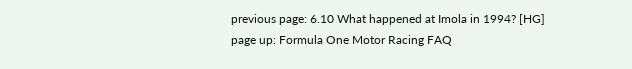previous page: 6.10 What happened at Imola in 1994? [HG]
page up: Formula One Motor Racing FAQ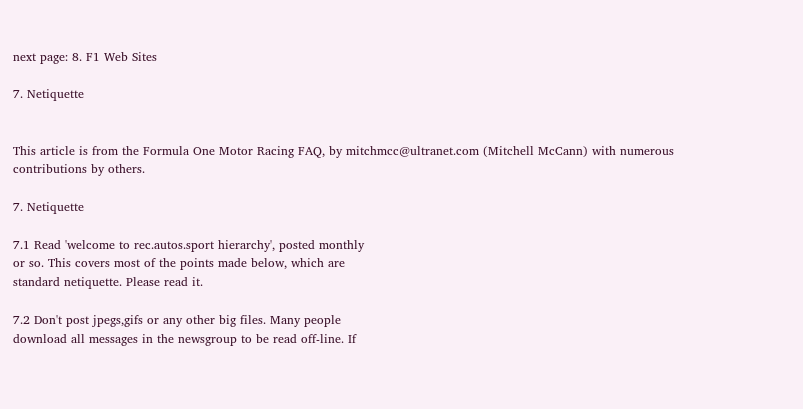next page: 8. F1 Web Sites

7. Netiquette


This article is from the Formula One Motor Racing FAQ, by mitchmcc@ultranet.com (Mitchell McCann) with numerous contributions by others.

7. Netiquette

7.1 Read 'welcome to rec.autos.sport hierarchy', posted monthly
or so. This covers most of the points made below, which are
standard netiquette. Please read it.

7.2 Don't post jpegs,gifs or any other big files. Many people
download all messages in the newsgroup to be read off-line. If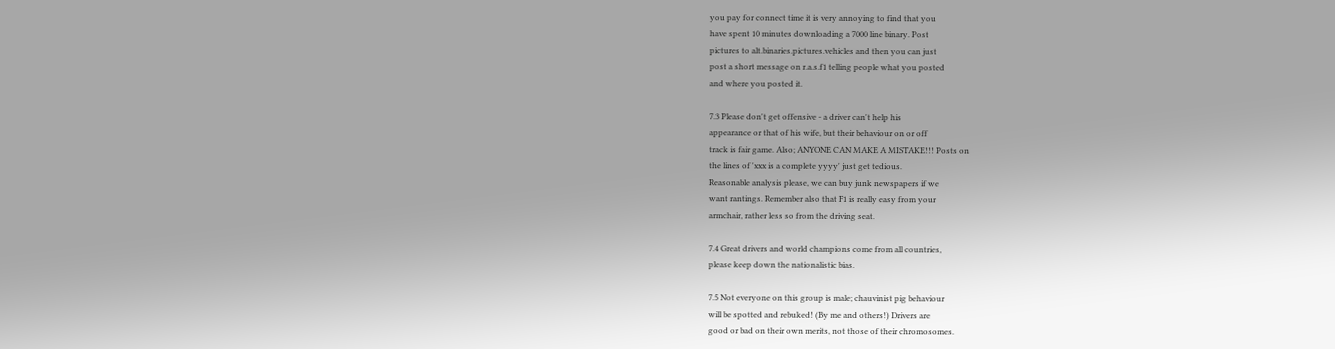you pay for connect time it is very annoying to find that you
have spent 10 minutes downloading a 7000 line binary. Post
pictures to alt.binaries.pictures.vehicles and then you can just
post a short message on r.a.s.f1 telling people what you posted
and where you posted it.

7.3 Please don't get offensive - a driver can't help his
appearance or that of his wife, but their behaviour on or off
track is fair game. Also; ANYONE CAN MAKE A MISTAKE!!! Posts on
the lines of 'xxx is a complete yyyy' just get tedious.
Reasonable analysis please, we can buy junk newspapers if we
want rantings. Remember also that F1 is really easy from your
armchair, rather less so from the driving seat.

7.4 Great drivers and world champions come from all countries,
please keep down the nationalistic bias.

7.5 Not everyone on this group is male; chauvinist pig behaviour
will be spotted and rebuked! (By me and others!) Drivers are
good or bad on their own merits, not those of their chromosomes.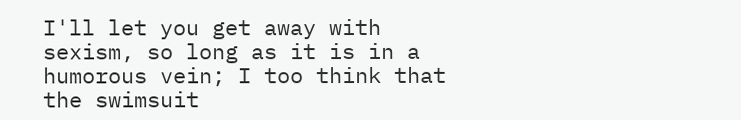I'll let you get away with sexism, so long as it is in a
humorous vein; I too think that the swimsuit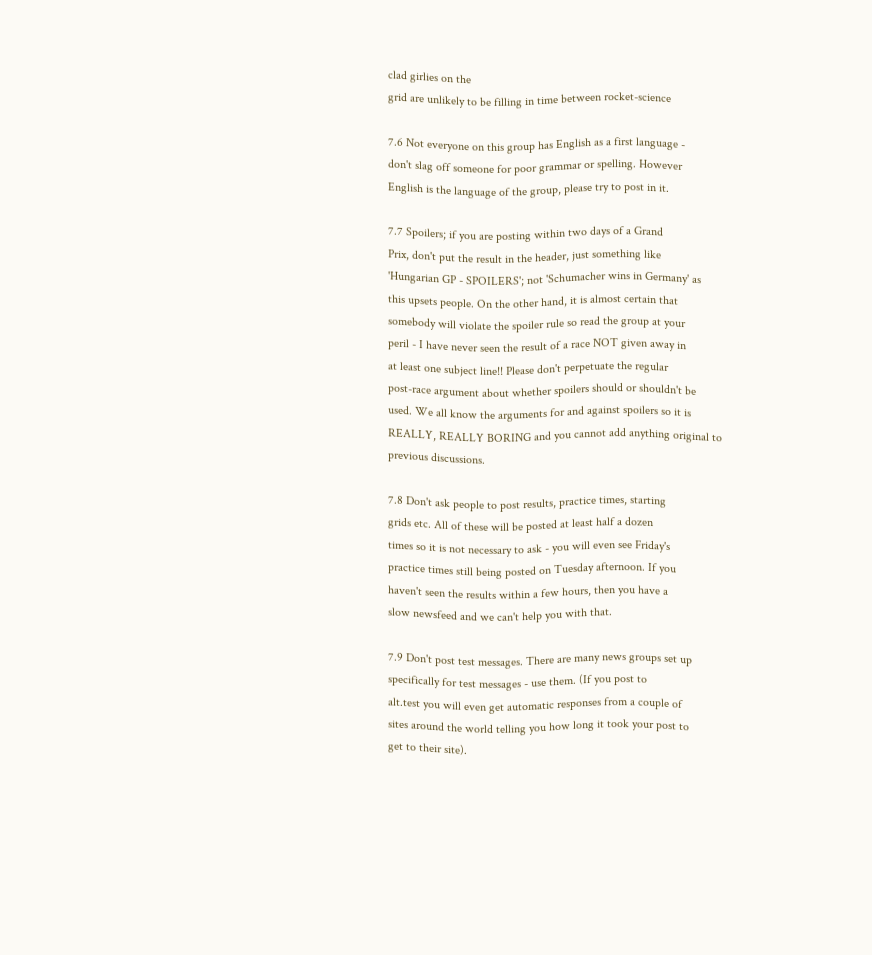clad girlies on the
grid are unlikely to be filling in time between rocket-science

7.6 Not everyone on this group has English as a first language -
don't slag off someone for poor grammar or spelling. However
English is the language of the group, please try to post in it.

7.7 Spoilers; if you are posting within two days of a Grand
Prix, don't put the result in the header, just something like
'Hungarian GP - SPOILERS'; not 'Schumacher wins in Germany' as
this upsets people. On the other hand, it is almost certain that
somebody will violate the spoiler rule so read the group at your
peril - I have never seen the result of a race NOT given away in
at least one subject line!! Please don't perpetuate the regular
post-race argument about whether spoilers should or shouldn't be
used. We all know the arguments for and against spoilers so it is
REALLY, REALLY BORING and you cannot add anything original to
previous discussions.

7.8 Don't ask people to post results, practice times, starting
grids etc. All of these will be posted at least half a dozen
times so it is not necessary to ask - you will even see Friday's
practice times still being posted on Tuesday afternoon. If you
haven't seen the results within a few hours, then you have a
slow newsfeed and we can't help you with that.

7.9 Don't post test messages. There are many news groups set up
specifically for test messages - use them. (If you post to
alt.test you will even get automatic responses from a couple of
sites around the world telling you how long it took your post to
get to their site).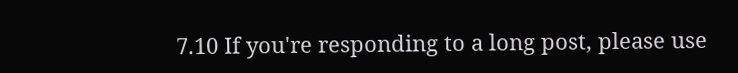7.10 If you're responding to a long post, please use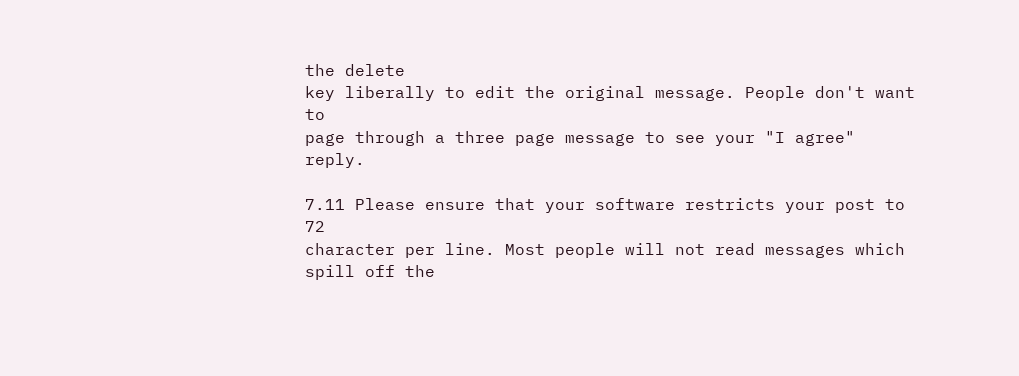the delete
key liberally to edit the original message. People don't want to
page through a three page message to see your "I agree" reply.

7.11 Please ensure that your software restricts your post to 72
character per line. Most people will not read messages which
spill off the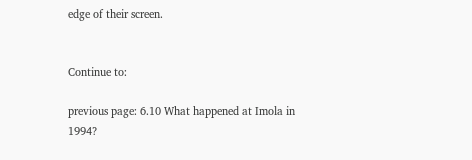edge of their screen.


Continue to:

previous page: 6.10 What happened at Imola in 1994?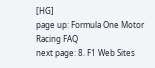[HG]
page up: Formula One Motor Racing FAQ
next page: 8. F1 Web Sites